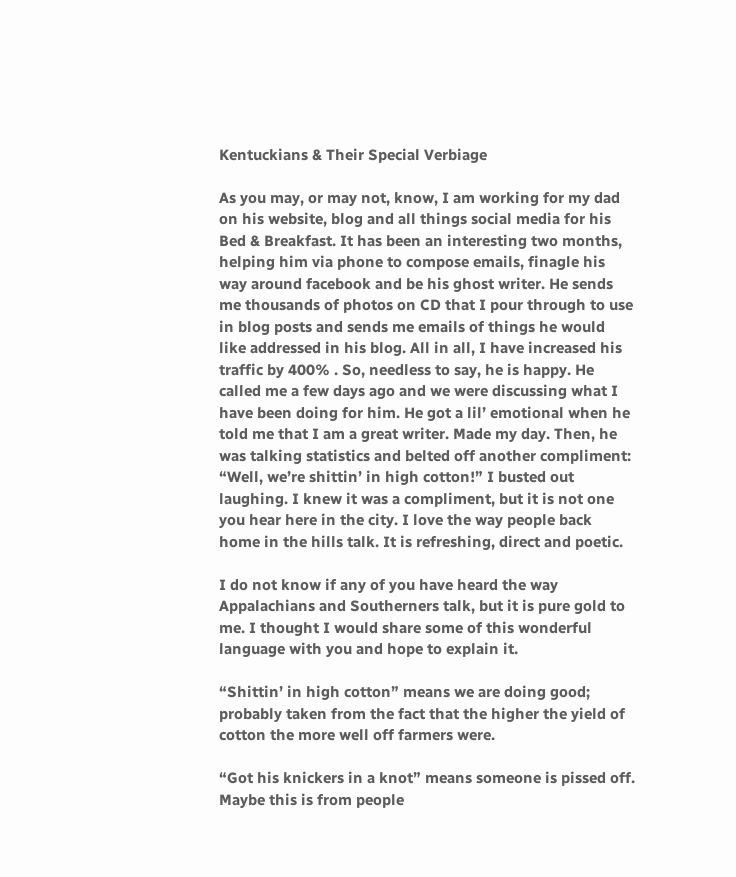Kentuckians & Their Special Verbiage

As you may, or may not, know, I am working for my dad on his website, blog and all things social media for his Bed & Breakfast. It has been an interesting two months, helping him via phone to compose emails, finagle his way around facebook and be his ghost writer. He sends me thousands of photos on CD that I pour through to use in blog posts and sends me emails of things he would like addressed in his blog. All in all, I have increased his traffic by 400% . So, needless to say, he is happy. He called me a few days ago and we were discussing what I have been doing for him. He got a lil’ emotional when he told me that I am a great writer. Made my day. Then, he was talking statistics and belted off another compliment: “Well, we’re shittin’ in high cotton!” I busted out laughing. I knew it was a compliment, but it is not one you hear here in the city. I love the way people back home in the hills talk. It is refreshing, direct and poetic.

I do not know if any of you have heard the way Appalachians and Southerners talk, but it is pure gold to me. I thought I would share some of this wonderful language with you and hope to explain it.

“Shittin’ in high cotton” means we are doing good; probably taken from the fact that the higher the yield of cotton the more well off farmers were.

“Got his knickers in a knot” means someone is pissed off. Maybe this is from people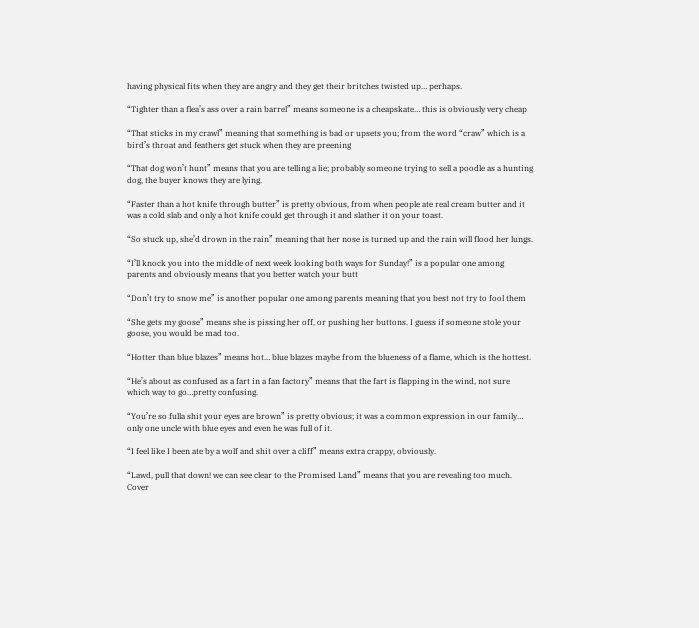having physical fits when they are angry and they get their britches twisted up… perhaps.

“Tighter than a flea’s ass over a rain barrel” means someone is a cheapskate… this is obviously very cheap

“That sticks in my crawl” meaning that something is bad or upsets you; from the word “craw” which is a bird’s throat and feathers get stuck when they are preening

“That dog won’t hunt” means that you are telling a lie; probably someone trying to sell a poodle as a hunting dog, the buyer knows they are lying.

“Faster than a hot knife through butter” is pretty obvious, from when people ate real cream butter and it was a cold slab and only a hot knife could get through it and slather it on your toast.

“So stuck up, she’d drown in the rain” meaning that her nose is turned up and the rain will flood her lungs.

“I’ll knock you into the middle of next week looking both ways for Sunday!” is a popular one among parents and obviously means that you better watch your butt

“Don’t try to snow me” is another popular one among parents meaning that you best not try to fool them

“She gets my goose” means she is pissing her off, or pushing her buttons. I guess if someone stole your goose, you would be mad too.

“Hotter than blue blazes” means hot… blue blazes maybe from the blueness of a flame, which is the hottest.

“He’s about as confused as a fart in a fan factory” means that the fart is flapping in the wind, not sure which way to go…pretty confusing.

“You’re so fulla shit your eyes are brown” is pretty obvious; it was a common expression in our family… only one uncle with blue eyes and even he was full of it.

“I feel like I been ate by a wolf and shit over a cliff” means extra crappy, obviously.

“Lawd, pull that down! we can see clear to the Promised Land” means that you are revealing too much. Cover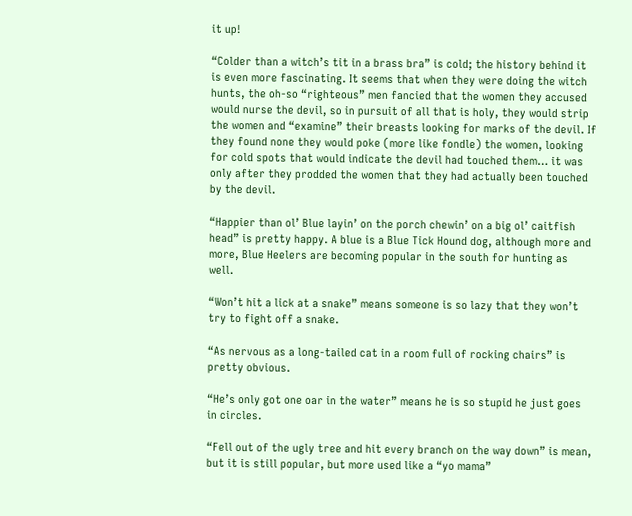it up!

“Colder than a witch’s tit in a brass bra” is cold; the history behind it is even more fascinating. It seems that when they were doing the witch hunts, the oh-so “righteous” men fancied that the women they accused would nurse the devil, so in pursuit of all that is holy, they would strip the women and “examine” their breasts looking for marks of the devil. If they found none they would poke (more like fondle) the women, looking for cold spots that would indicate the devil had touched them… it was only after they prodded the women that they had actually been touched by the devil.

“Happier than ol’ Blue layin’ on the porch chewin’ on a big ol’ caitfish head” is pretty happy. A blue is a Blue Tick Hound dog, although more and more, Blue Heelers are becoming popular in the south for hunting as well.

“Won’t hit a lick at a snake” means someone is so lazy that they won’t try to fight off a snake.

“As nervous as a long-tailed cat in a room full of rocking chairs” is pretty obvious.

“He’s only got one oar in the water” means he is so stupid he just goes in circles.

“Fell out of the ugly tree and hit every branch on the way down” is mean, but it is still popular, but more used like a “yo mama”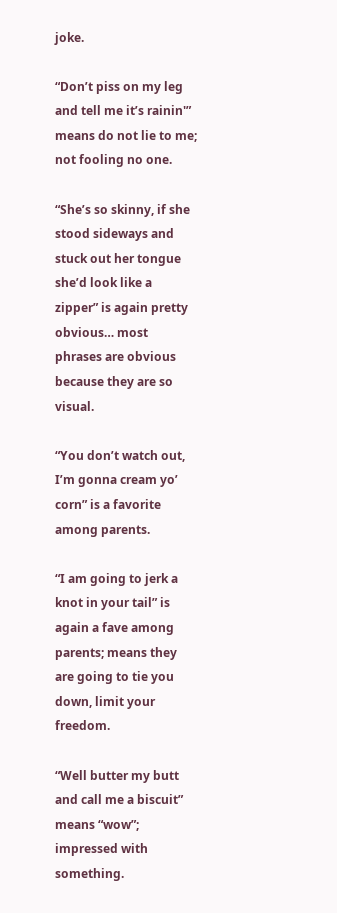joke.

“Don’t piss on my leg and tell me it’s rainin'” means do not lie to me; not fooling no one.

“She’s so skinny, if she stood sideways and stuck out her tongue she’d look like a zipper” is again pretty obvious… most phrases are obvious because they are so visual.

“You don’t watch out, I’m gonna cream yo’ corn” is a favorite among parents.

“I am going to jerk a knot in your tail” is again a fave among parents; means they are going to tie you down, limit your freedom.

“Well butter my butt and call me a biscuit” means “wow”; impressed with something.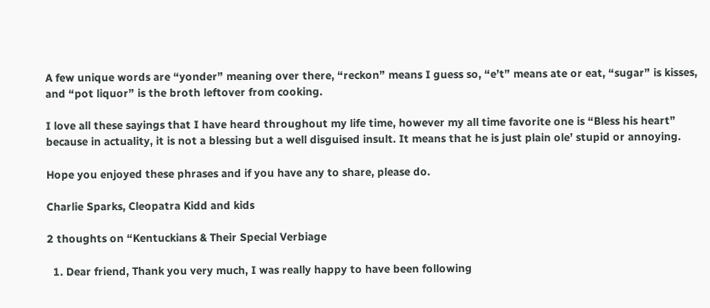A few unique words are “yonder” meaning over there, “reckon” means I guess so, “e’t” means ate or eat, “sugar” is kisses, and “pot liquor” is the broth leftover from cooking.

I love all these sayings that I have heard throughout my life time, however my all time favorite one is “Bless his heart” because in actuality, it is not a blessing but a well disguised insult. It means that he is just plain ole’ stupid or annoying.

Hope you enjoyed these phrases and if you have any to share, please do.

Charlie Sparks, Cleopatra Kidd and kids

2 thoughts on “Kentuckians & Their Special Verbiage

  1. Dear friend, Thank you very much, I was really happy to have been following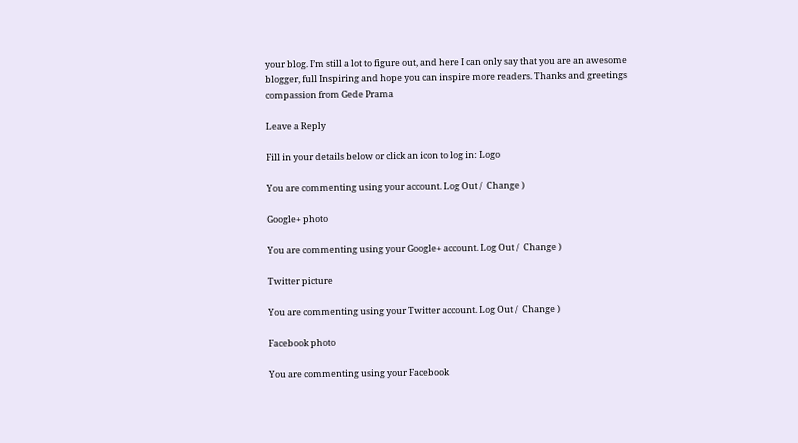your blog. I’m still a lot to figure out, and here I can only say that you are an awesome blogger, full Inspiring and hope you can inspire more readers. Thanks and greetings compassion from Gede Prama

Leave a Reply

Fill in your details below or click an icon to log in: Logo

You are commenting using your account. Log Out /  Change )

Google+ photo

You are commenting using your Google+ account. Log Out /  Change )

Twitter picture

You are commenting using your Twitter account. Log Out /  Change )

Facebook photo

You are commenting using your Facebook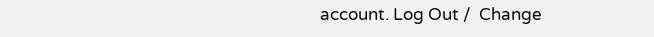account. Log Out /  Change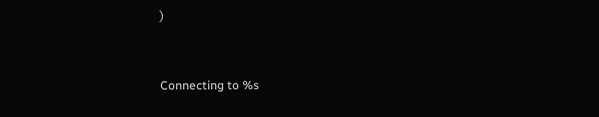)


Connecting to %s